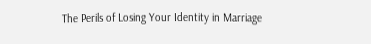The Perils of Losing Your Identity in Marriage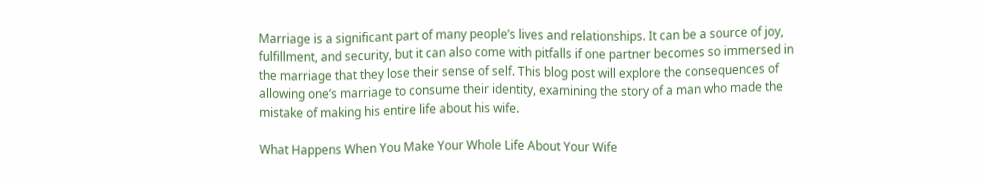Marriage is a significant part of many people’s lives and relationships. It can be a source of joy, fulfillment, and security, but it can also come with pitfalls if one partner becomes so immersed in the marriage that they lose their sense of self. This blog post will explore the consequences of allowing one’s marriage to consume their identity, examining the story of a man who made the mistake of making his entire life about his wife.

What Happens When You Make Your Whole Life About Your Wife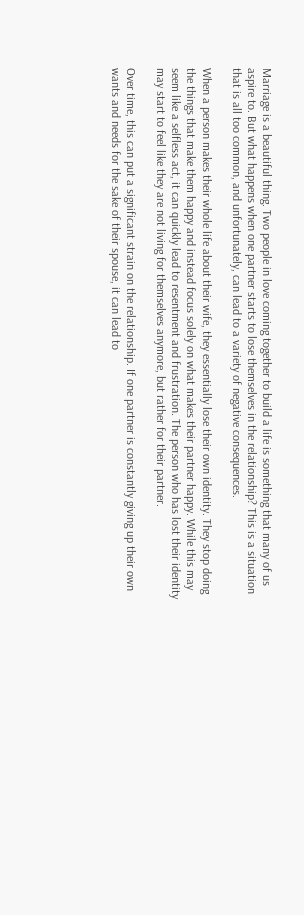Marriage is a beautiful thing. Two people in love coming together to build a life is something that many of us aspire to. But what happens when one partner starts to lose themselves in the relationship? This is a situation that is all too common, and unfortunately, can lead to a variety of negative consequences.

When a person makes their whole life about their wife, they essentially lose their own identity. They stop doing the things that make them happy and instead focus solely on what makes their partner happy. While this may seem like a selfless act, it can quickly lead to resentment and frustration. The person who has lost their identity may start to feel like they are not living for themselves anymore, but rather for their partner.

Over time, this can put a significant strain on the relationship. If one partner is constantly giving up their own wants and needs for the sake of their spouse, it can lead to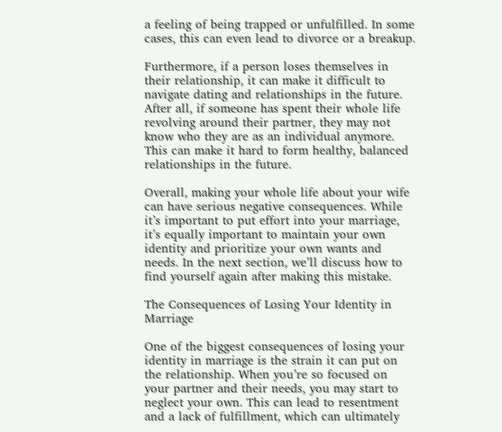a feeling of being trapped or unfulfilled. In some cases, this can even lead to divorce or a breakup.

Furthermore, if a person loses themselves in their relationship, it can make it difficult to navigate dating and relationships in the future. After all, if someone has spent their whole life revolving around their partner, they may not know who they are as an individual anymore. This can make it hard to form healthy, balanced relationships in the future.

Overall, making your whole life about your wife can have serious negative consequences. While it’s important to put effort into your marriage, it’s equally important to maintain your own identity and prioritize your own wants and needs. In the next section, we’ll discuss how to find yourself again after making this mistake.

The Consequences of Losing Your Identity in Marriage

One of the biggest consequences of losing your identity in marriage is the strain it can put on the relationship. When you’re so focused on your partner and their needs, you may start to neglect your own. This can lead to resentment and a lack of fulfillment, which can ultimately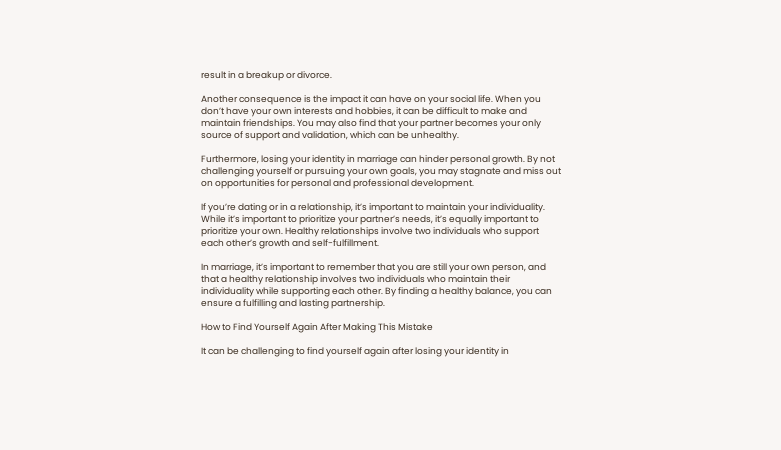result in a breakup or divorce.

Another consequence is the impact it can have on your social life. When you don’t have your own interests and hobbies, it can be difficult to make and maintain friendships. You may also find that your partner becomes your only source of support and validation, which can be unhealthy.

Furthermore, losing your identity in marriage can hinder personal growth. By not challenging yourself or pursuing your own goals, you may stagnate and miss out on opportunities for personal and professional development.

If you’re dating or in a relationship, it’s important to maintain your individuality. While it’s important to prioritize your partner’s needs, it’s equally important to prioritize your own. Healthy relationships involve two individuals who support each other’s growth and self-fulfillment.

In marriage, it’s important to remember that you are still your own person, and that a healthy relationship involves two individuals who maintain their individuality while supporting each other. By finding a healthy balance, you can ensure a fulfilling and lasting partnership.

How to Find Yourself Again After Making This Mistake

It can be challenging to find yourself again after losing your identity in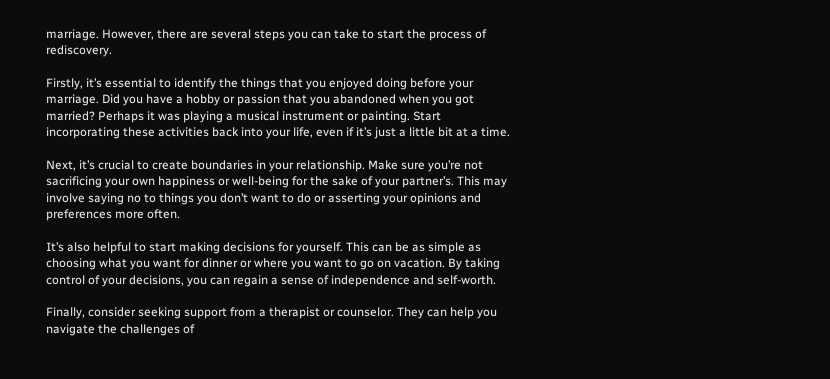marriage. However, there are several steps you can take to start the process of rediscovery.

Firstly, it’s essential to identify the things that you enjoyed doing before your marriage. Did you have a hobby or passion that you abandoned when you got married? Perhaps it was playing a musical instrument or painting. Start incorporating these activities back into your life, even if it’s just a little bit at a time.

Next, it’s crucial to create boundaries in your relationship. Make sure you’re not sacrificing your own happiness or well-being for the sake of your partner’s. This may involve saying no to things you don’t want to do or asserting your opinions and preferences more often.

It’s also helpful to start making decisions for yourself. This can be as simple as choosing what you want for dinner or where you want to go on vacation. By taking control of your decisions, you can regain a sense of independence and self-worth.

Finally, consider seeking support from a therapist or counselor. They can help you navigate the challenges of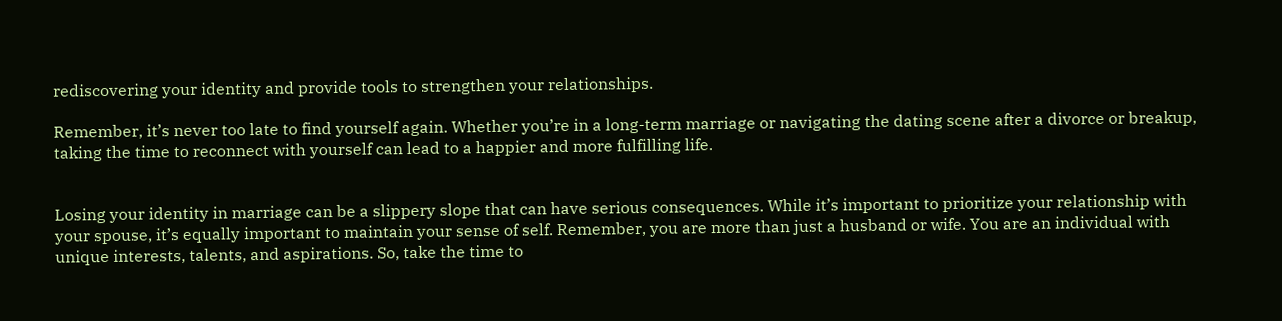rediscovering your identity and provide tools to strengthen your relationships.

Remember, it’s never too late to find yourself again. Whether you’re in a long-term marriage or navigating the dating scene after a divorce or breakup, taking the time to reconnect with yourself can lead to a happier and more fulfilling life.


Losing your identity in marriage can be a slippery slope that can have serious consequences. While it’s important to prioritize your relationship with your spouse, it’s equally important to maintain your sense of self. Remember, you are more than just a husband or wife. You are an individual with unique interests, talents, and aspirations. So, take the time to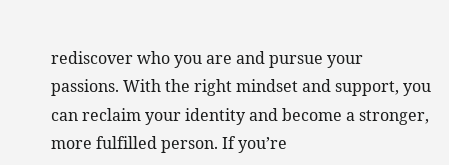rediscover who you are and pursue your passions. With the right mindset and support, you can reclaim your identity and become a stronger, more fulfilled person. If you’re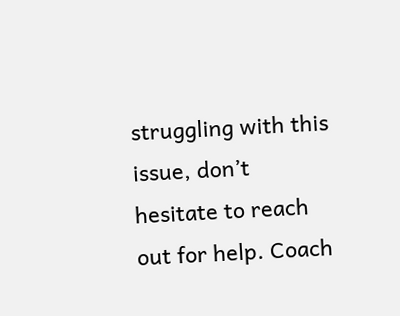struggling with this issue, don’t hesitate to reach out for help. Coach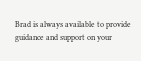Brad is always available to provide guidance and support on your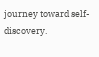journey toward self-discovery.